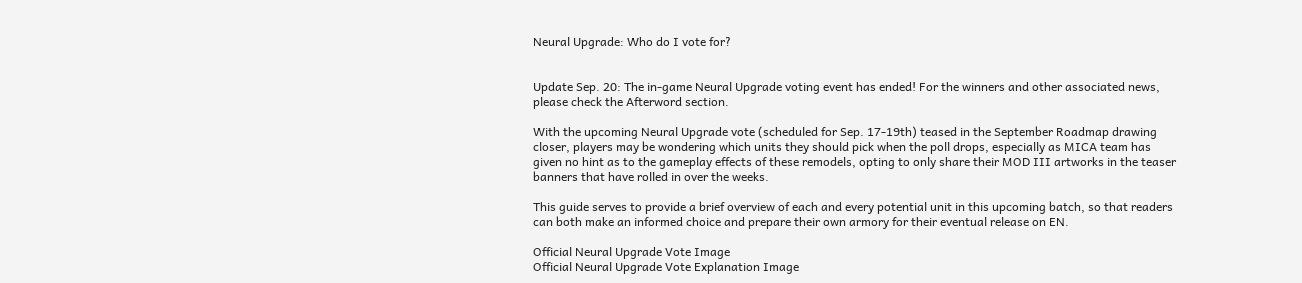Neural Upgrade: Who do I vote for?


Update Sep. 20: The in-game Neural Upgrade voting event has ended! For the winners and other associated news, please check the Afterword section.

With the upcoming Neural Upgrade vote (scheduled for Sep. 17-19th) teased in the September Roadmap drawing closer, players may be wondering which units they should pick when the poll drops, especially as MICA team has given no hint as to the gameplay effects of these remodels, opting to only share their MOD III artworks in the teaser banners that have rolled in over the weeks.

This guide serves to provide a brief overview of each and every potential unit in this upcoming batch, so that readers can both make an informed choice and prepare their own armory for their eventual release on EN.

Official Neural Upgrade Vote Image
Official Neural Upgrade Vote Explanation Image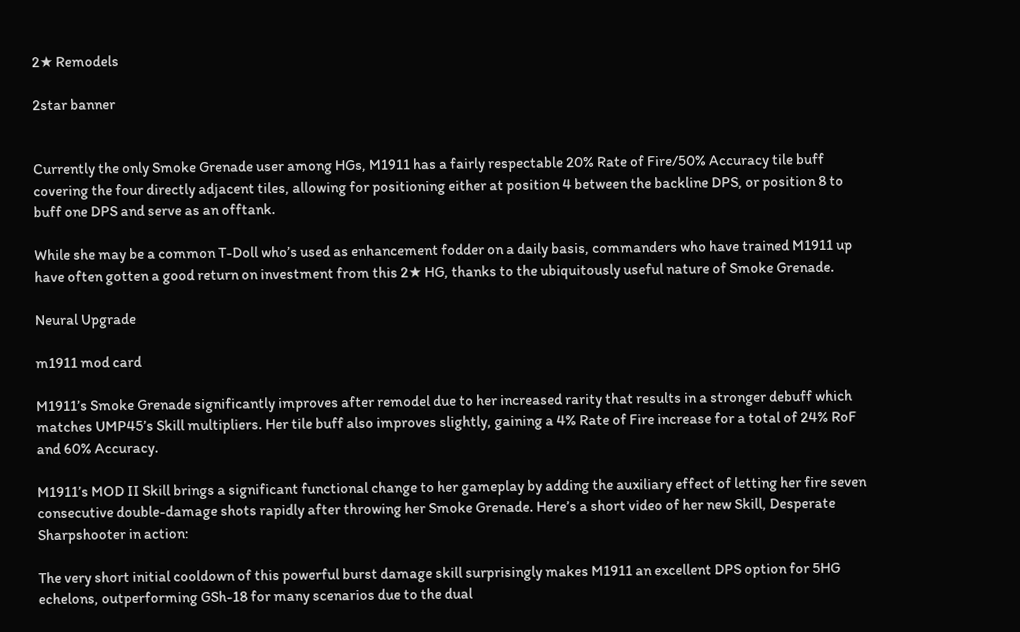2★ Remodels

2star banner


Currently the only Smoke Grenade user among HGs, M1911 has a fairly respectable 20% Rate of Fire/50% Accuracy tile buff covering the four directly adjacent tiles, allowing for positioning either at position 4 between the backline DPS, or position 8 to buff one DPS and serve as an offtank.

While she may be a common T-Doll who’s used as enhancement fodder on a daily basis, commanders who have trained M1911 up have often gotten a good return on investment from this 2★ HG, thanks to the ubiquitously useful nature of Smoke Grenade.

Neural Upgrade

m1911 mod card

M1911’s Smoke Grenade significantly improves after remodel due to her increased rarity that results in a stronger debuff which matches UMP45’s Skill multipliers. Her tile buff also improves slightly, gaining a 4% Rate of Fire increase for a total of 24% RoF and 60% Accuracy.

M1911’s MOD II Skill brings a significant functional change to her gameplay by adding the auxiliary effect of letting her fire seven consecutive double-damage shots rapidly after throwing her Smoke Grenade. Here’s a short video of her new Skill, Desperate Sharpshooter in action:

The very short initial cooldown of this powerful burst damage skill surprisingly makes M1911 an excellent DPS option for 5HG echelons, outperforming GSh-18 for many scenarios due to the dual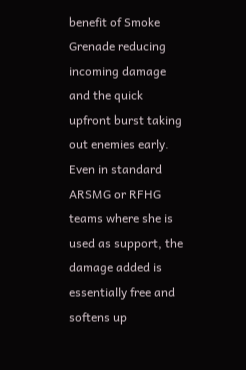benefit of Smoke Grenade reducing incoming damage and the quick upfront burst taking out enemies early. Even in standard ARSMG or RFHG teams where she is used as support, the damage added is essentially free and softens up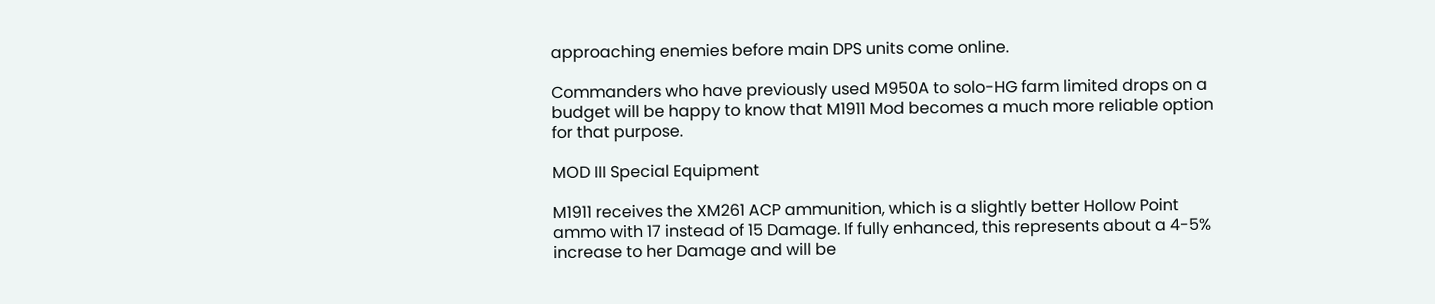approaching enemies before main DPS units come online.

Commanders who have previously used M950A to solo-HG farm limited drops on a budget will be happy to know that M1911 Mod becomes a much more reliable option for that purpose.

MOD III Special Equipment

M1911 receives the XM261 ACP ammunition, which is a slightly better Hollow Point ammo with 17 instead of 15 Damage. If fully enhanced, this represents about a 4-5% increase to her Damage and will be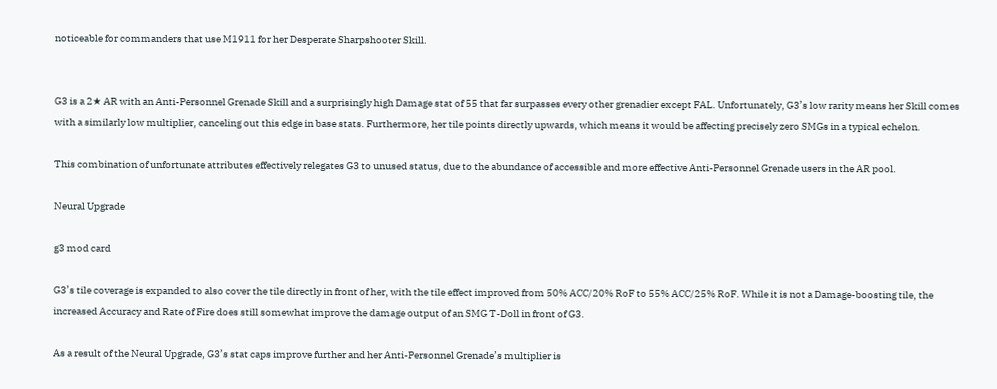noticeable for commanders that use M1911 for her Desperate Sharpshooter Skill.


G3 is a 2★ AR with an Anti-Personnel Grenade Skill and a surprisingly high Damage stat of 55 that far surpasses every other grenadier except FAL. Unfortunately, G3’s low rarity means her Skill comes with a similarly low multiplier, canceling out this edge in base stats. Furthermore, her tile points directly upwards, which means it would be affecting precisely zero SMGs in a typical echelon.

This combination of unfortunate attributes effectively relegates G3 to unused status, due to the abundance of accessible and more effective Anti-Personnel Grenade users in the AR pool.

Neural Upgrade

g3 mod card

G3’s tile coverage is expanded to also cover the tile directly in front of her, with the tile effect improved from 50% ACC/20% RoF to 55% ACC/25% RoF. While it is not a Damage-boosting tile, the increased Accuracy and Rate of Fire does still somewhat improve the damage output of an SMG T-Doll in front of G3.

As a result of the Neural Upgrade, G3’s stat caps improve further and her Anti-Personnel Grenade’s multiplier is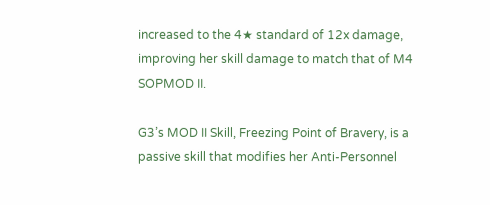increased to the 4★ standard of 12x damage, improving her skill damage to match that of M4 SOPMOD II.

G3’s MOD II Skill, Freezing Point of Bravery, is a passive skill that modifies her Anti-Personnel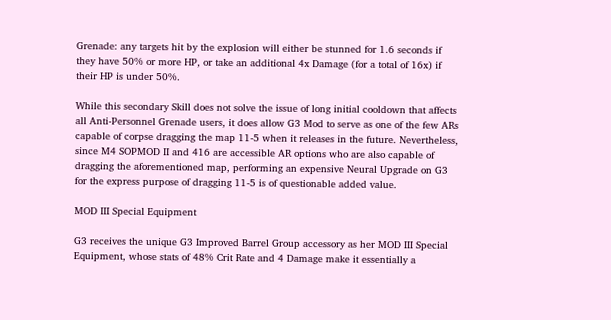Grenade: any targets hit by the explosion will either be stunned for 1.6 seconds if they have 50% or more HP, or take an additional 4x Damage (for a total of 16x) if their HP is under 50%.

While this secondary Skill does not solve the issue of long initial cooldown that affects all Anti-Personnel Grenade users, it does allow G3 Mod to serve as one of the few ARs capable of corpse dragging the map 11-5 when it releases in the future. Nevertheless, since M4 SOPMOD II and 416 are accessible AR options who are also capable of dragging the aforementioned map, performing an expensive Neural Upgrade on G3 for the express purpose of dragging 11-5 is of questionable added value.

MOD III Special Equipment

G3 receives the unique G3 Improved Barrel Group accessory as her MOD III Special Equipment, whose stats of 48% Crit Rate and 4 Damage make it essentially a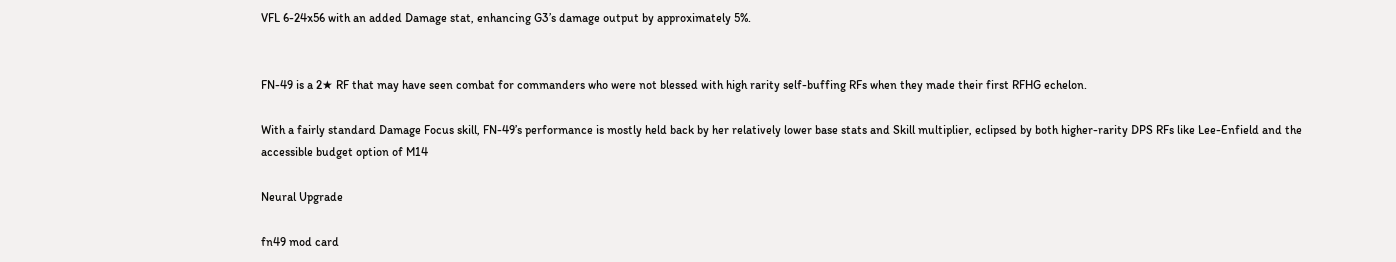VFL 6-24x56 with an added Damage stat, enhancing G3’s damage output by approximately 5%.


FN-49 is a 2★ RF that may have seen combat for commanders who were not blessed with high rarity self-buffing RFs when they made their first RFHG echelon.

With a fairly standard Damage Focus skill, FN-49’s performance is mostly held back by her relatively lower base stats and Skill multiplier, eclipsed by both higher-rarity DPS RFs like Lee-Enfield and the accessible budget option of M14

Neural Upgrade

fn49 mod card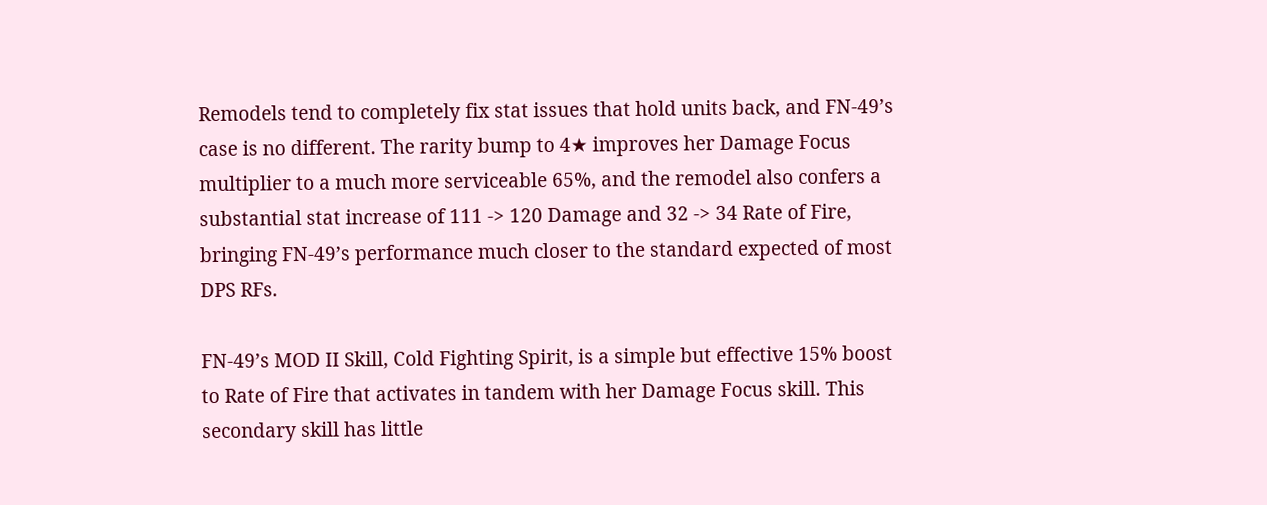Remodels tend to completely fix stat issues that hold units back, and FN-49’s case is no different. The rarity bump to 4★ improves her Damage Focus multiplier to a much more serviceable 65%, and the remodel also confers a substantial stat increase of 111 -> 120 Damage and 32 -> 34 Rate of Fire, bringing FN-49’s performance much closer to the standard expected of most DPS RFs.

FN-49’s MOD II Skill, Cold Fighting Spirit, is a simple but effective 15% boost to Rate of Fire that activates in tandem with her Damage Focus skill. This secondary skill has little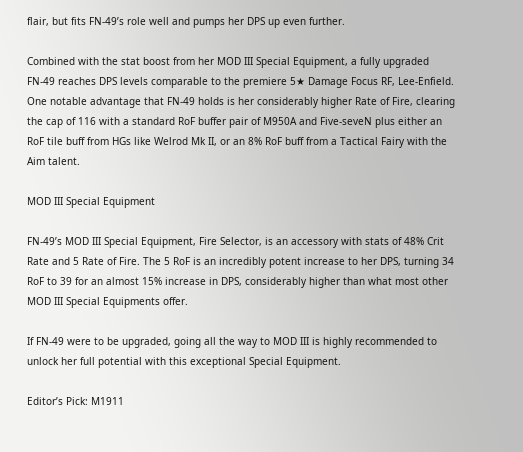flair, but fits FN-49’s role well and pumps her DPS up even further.

Combined with the stat boost from her MOD III Special Equipment, a fully upgraded FN-49 reaches DPS levels comparable to the premiere 5★ Damage Focus RF, Lee-Enfield. One notable advantage that FN-49 holds is her considerably higher Rate of Fire, clearing the cap of 116 with a standard RoF buffer pair of M950A and Five-seveN plus either an RoF tile buff from HGs like Welrod Mk II, or an 8% RoF buff from a Tactical Fairy with the Aim talent.

MOD III Special Equipment

FN-49’s MOD III Special Equipment, Fire Selector, is an accessory with stats of 48% Crit Rate and 5 Rate of Fire. The 5 RoF is an incredibly potent increase to her DPS, turning 34 RoF to 39 for an almost 15% increase in DPS, considerably higher than what most other MOD III Special Equipments offer.

If FN-49 were to be upgraded, going all the way to MOD III is highly recommended to unlock her full potential with this exceptional Special Equipment.

Editor’s Pick: M1911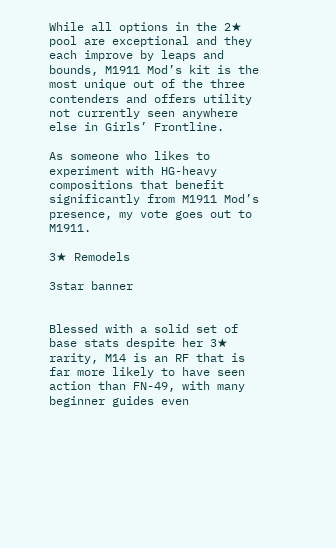While all options in the 2★ pool are exceptional and they each improve by leaps and bounds, M1911 Mod’s kit is the most unique out of the three contenders and offers utility not currently seen anywhere else in Girls’ Frontline.

As someone who likes to experiment with HG-heavy compositions that benefit significantly from M1911 Mod’s presence, my vote goes out to M1911.

3★ Remodels

3star banner


Blessed with a solid set of base stats despite her 3★ rarity, M14 is an RF that is far more likely to have seen action than FN-49, with many beginner guides even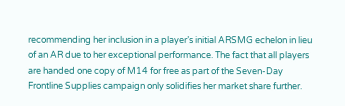recommending her inclusion in a player’s initial ARSMG echelon in lieu of an AR due to her exceptional performance. The fact that all players are handed one copy of M14 for free as part of the Seven-Day Frontline Supplies campaign only solidifies her market share further.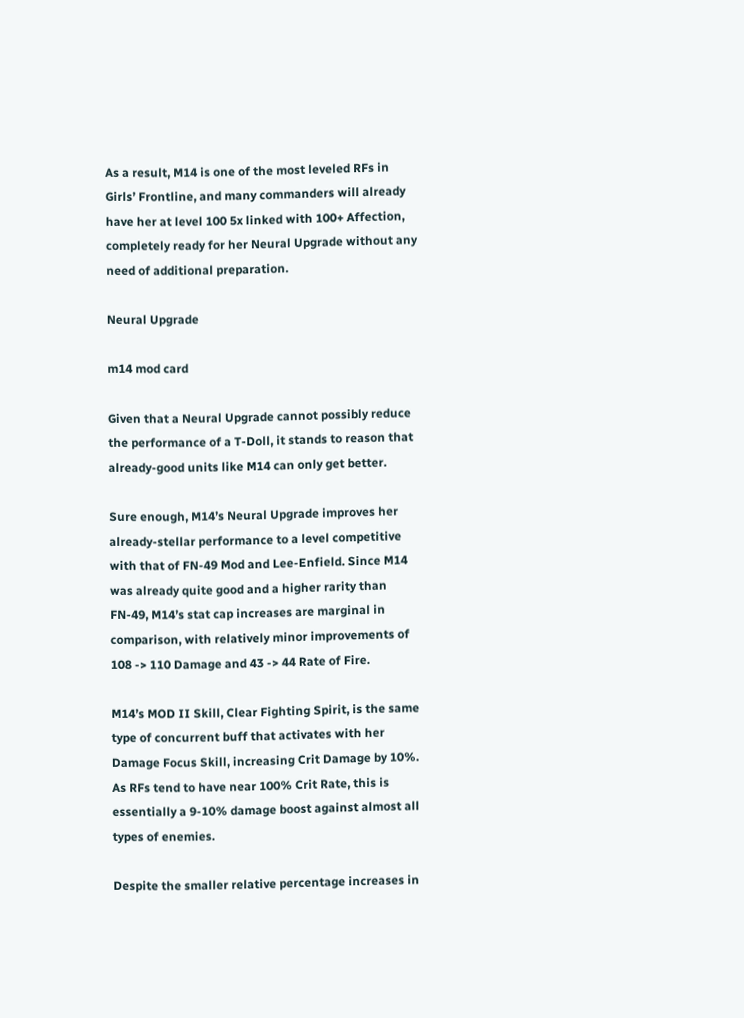As a result, M14 is one of the most leveled RFs in Girls’ Frontline, and many commanders will already have her at level 100 5x linked with 100+ Affection, completely ready for her Neural Upgrade without any need of additional preparation.

Neural Upgrade

m14 mod card

Given that a Neural Upgrade cannot possibly reduce the performance of a T-Doll, it stands to reason that already-good units like M14 can only get better.

Sure enough, M14’s Neural Upgrade improves her already-stellar performance to a level competitive with that of FN-49 Mod and Lee-Enfield. Since M14 was already quite good and a higher rarity than FN-49, M14’s stat cap increases are marginal in comparison, with relatively minor improvements of 108 -> 110 Damage and 43 -> 44 Rate of Fire.

M14’s MOD II Skill, Clear Fighting Spirit, is the same type of concurrent buff that activates with her Damage Focus Skill, increasing Crit Damage by 10%. As RFs tend to have near 100% Crit Rate, this is essentially a 9-10% damage boost against almost all types of enemies.

Despite the smaller relative percentage increases in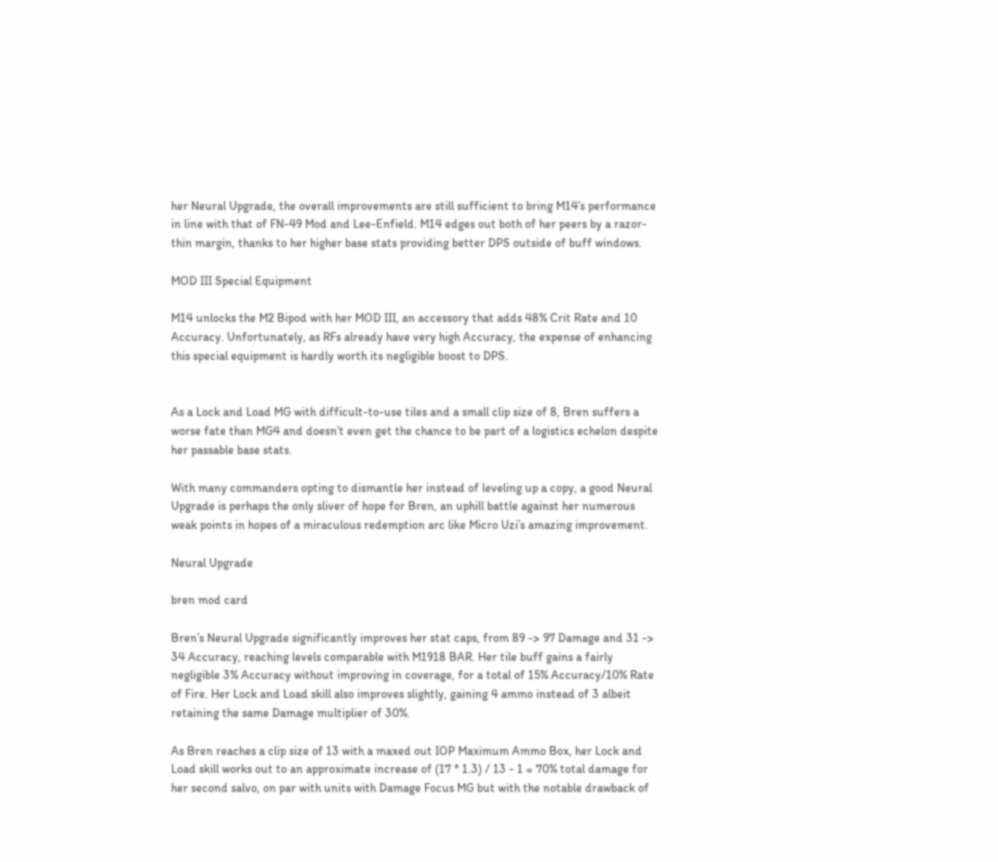her Neural Upgrade, the overall improvements are still sufficient to bring M14’s performance in line with that of FN-49 Mod and Lee-Enfield. M14 edges out both of her peers by a razor-thin margin, thanks to her higher base stats providing better DPS outside of buff windows.

MOD III Special Equipment

M14 unlocks the M2 Bipod with her MOD III, an accessory that adds 48% Crit Rate and 10 Accuracy. Unfortunately, as RFs already have very high Accuracy, the expense of enhancing this special equipment is hardly worth its negligible boost to DPS.


As a Lock and Load MG with difficult-to-use tiles and a small clip size of 8, Bren suffers a worse fate than MG4 and doesn’t even get the chance to be part of a logistics echelon despite her passable base stats.

With many commanders opting to dismantle her instead of leveling up a copy, a good Neural Upgrade is perhaps the only sliver of hope for Bren, an uphill battle against her numerous weak points in hopes of a miraculous redemption arc like Micro Uzi’s amazing improvement.

Neural Upgrade

bren mod card

Bren’s Neural Upgrade significantly improves her stat caps, from 89 -> 97 Damage and 31 -> 34 Accuracy, reaching levels comparable with M1918 BAR. Her tile buff gains a fairly negligible 3% Accuracy without improving in coverage, for a total of 15% Accuracy/10% Rate of Fire. Her Lock and Load skill also improves slightly, gaining 4 ammo instead of 3 albeit retaining the same Damage multiplier of 30%.

As Bren reaches a clip size of 13 with a maxed out IOP Maximum Ammo Box, her Lock and Load skill works out to an approximate increase of (17 * 1.3) / 13 - 1 = 70% total damage for her second salvo, on par with units with Damage Focus MG but with the notable drawback of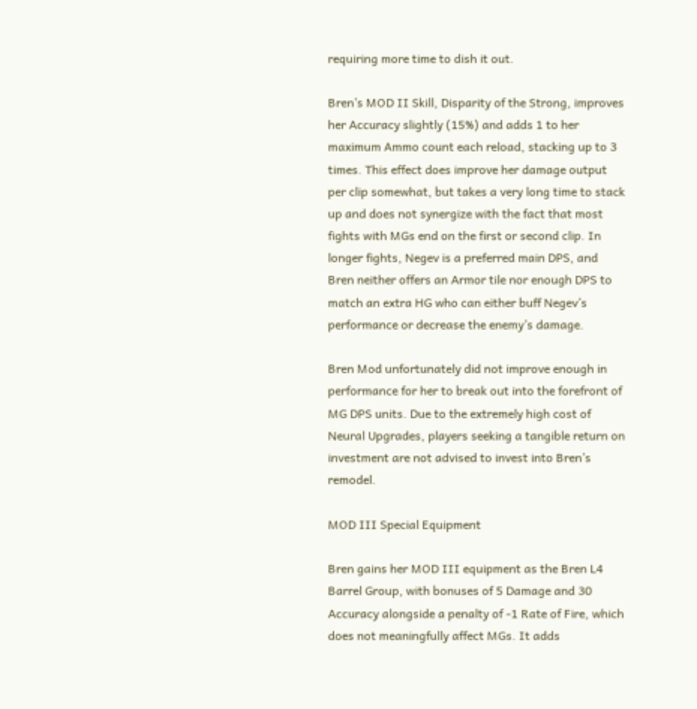requiring more time to dish it out.

Bren’s MOD II Skill, Disparity of the Strong, improves her Accuracy slightly (15%) and adds 1 to her maximum Ammo count each reload, stacking up to 3 times. This effect does improve her damage output per clip somewhat, but takes a very long time to stack up and does not synergize with the fact that most fights with MGs end on the first or second clip. In longer fights, Negev is a preferred main DPS, and Bren neither offers an Armor tile nor enough DPS to match an extra HG who can either buff Negev’s performance or decrease the enemy’s damage.

Bren Mod unfortunately did not improve enough in performance for her to break out into the forefront of MG DPS units. Due to the extremely high cost of Neural Upgrades, players seeking a tangible return on investment are not advised to invest into Bren’s remodel.

MOD III Special Equipment

Bren gains her MOD III equipment as the Bren L4 Barrel Group, with bonuses of 5 Damage and 30 Accuracy alongside a penalty of -1 Rate of Fire, which does not meaningfully affect MGs. It adds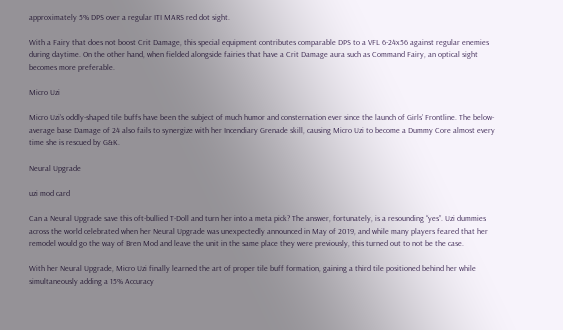approximately 5% DPS over a regular ITI MARS red dot sight.

With a Fairy that does not boost Crit Damage, this special equipment contributes comparable DPS to a VFL 6-24x56 against regular enemies during daytime. On the other hand, when fielded alongside fairies that have a Crit Damage aura such as Command Fairy, an optical sight becomes more preferable.

Micro Uzi

Micro Uzi’s oddly-shaped tile buffs have been the subject of much humor and consternation ever since the launch of Girls’ Frontline. The below-average base Damage of 24 also fails to synergize with her Incendiary Grenade skill, causing Micro Uzi to become a Dummy Core almost every time she is rescued by G&K.

Neural Upgrade

uzi mod card

Can a Neural Upgrade save this oft-bullied T-Doll and turn her into a meta pick? The answer, fortunately, is a resounding “yes”. Uzi dummies across the world celebrated when her Neural Upgrade was unexpectedly announced in May of 2019, and while many players feared that her remodel would go the way of Bren Mod and leave the unit in the same place they were previously, this turned out to not be the case.

With her Neural Upgrade, Micro Uzi finally learned the art of proper tile buff formation, gaining a third tile positioned behind her while simultaneously adding a 15% Accuracy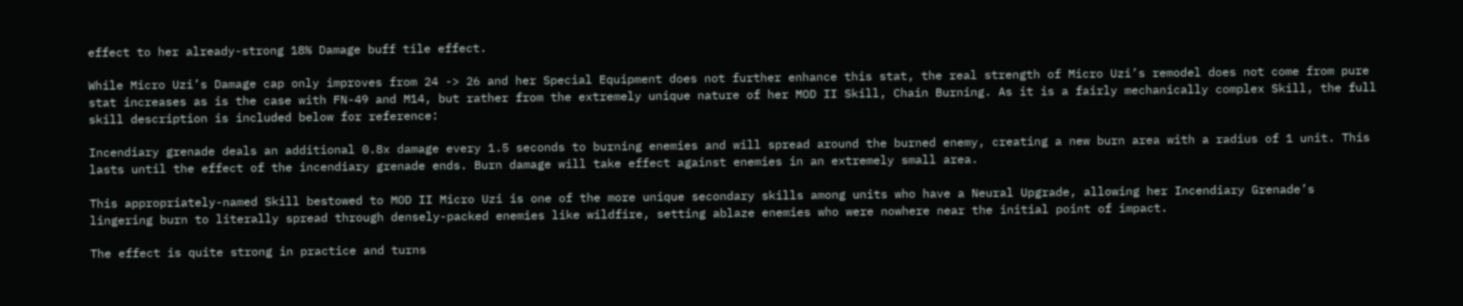effect to her already-strong 18% Damage buff tile effect.

While Micro Uzi’s Damage cap only improves from 24 -> 26 and her Special Equipment does not further enhance this stat, the real strength of Micro Uzi’s remodel does not come from pure stat increases as is the case with FN-49 and M14, but rather from the extremely unique nature of her MOD II Skill, Chain Burning. As it is a fairly mechanically complex Skill, the full skill description is included below for reference:

Incendiary grenade deals an additional 0.8x damage every 1.5 seconds to burning enemies and will spread around the burned enemy, creating a new burn area with a radius of 1 unit. This lasts until the effect of the incendiary grenade ends. Burn damage will take effect against enemies in an extremely small area.

This appropriately-named Skill bestowed to MOD II Micro Uzi is one of the more unique secondary skills among units who have a Neural Upgrade, allowing her Incendiary Grenade’s lingering burn to literally spread through densely-packed enemies like wildfire, setting ablaze enemies who were nowhere near the initial point of impact.

The effect is quite strong in practice and turns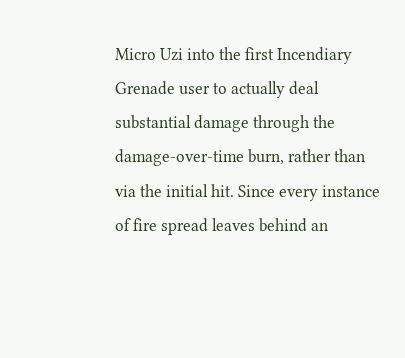Micro Uzi into the first Incendiary Grenade user to actually deal substantial damage through the damage-over-time burn, rather than via the initial hit. Since every instance of fire spread leaves behind an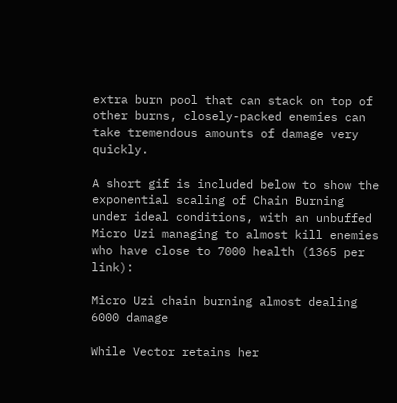extra burn pool that can stack on top of other burns, closely-packed enemies can take tremendous amounts of damage very quickly.

A short gif is included below to show the exponential scaling of Chain Burning under ideal conditions, with an unbuffed Micro Uzi managing to almost kill enemies who have close to 7000 health (1365 per link):

Micro Uzi chain burning almost dealing 6000 damage

While Vector retains her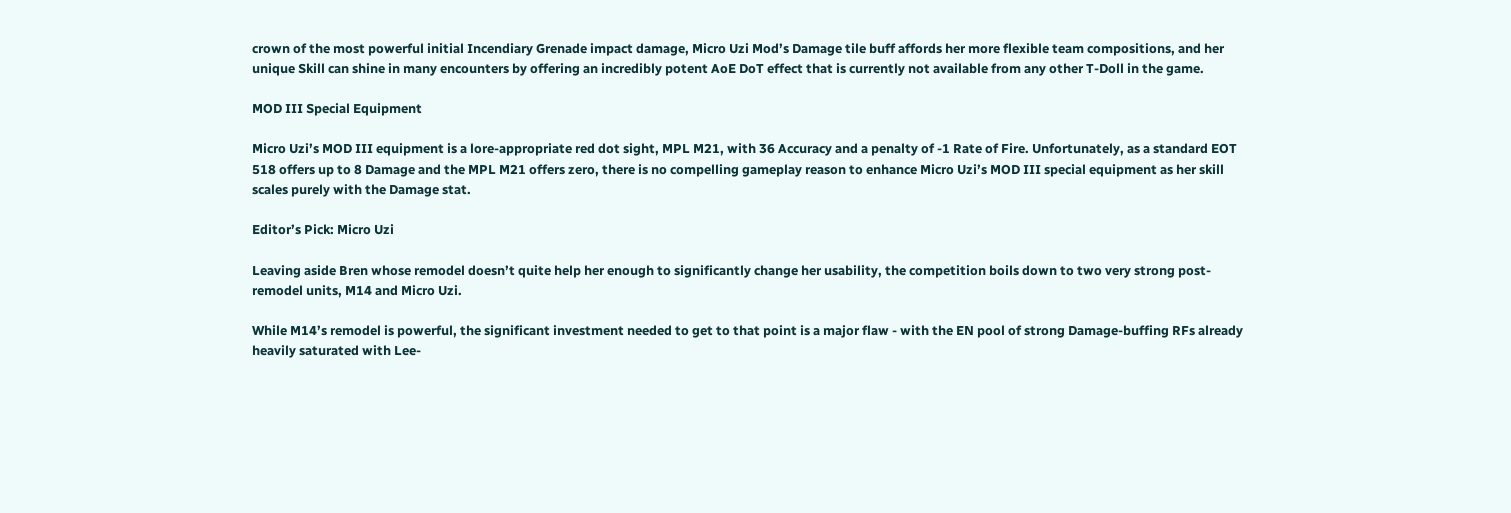crown of the most powerful initial Incendiary Grenade impact damage, Micro Uzi Mod’s Damage tile buff affords her more flexible team compositions, and her unique Skill can shine in many encounters by offering an incredibly potent AoE DoT effect that is currently not available from any other T-Doll in the game.

MOD III Special Equipment

Micro Uzi’s MOD III equipment is a lore-appropriate red dot sight, MPL M21, with 36 Accuracy and a penalty of -1 Rate of Fire. Unfortunately, as a standard EOT 518 offers up to 8 Damage and the MPL M21 offers zero, there is no compelling gameplay reason to enhance Micro Uzi’s MOD III special equipment as her skill scales purely with the Damage stat.

Editor’s Pick: Micro Uzi

Leaving aside Bren whose remodel doesn’t quite help her enough to significantly change her usability, the competition boils down to two very strong post-remodel units, M14 and Micro Uzi.

While M14’s remodel is powerful, the significant investment needed to get to that point is a major flaw - with the EN pool of strong Damage-buffing RFs already heavily saturated with Lee-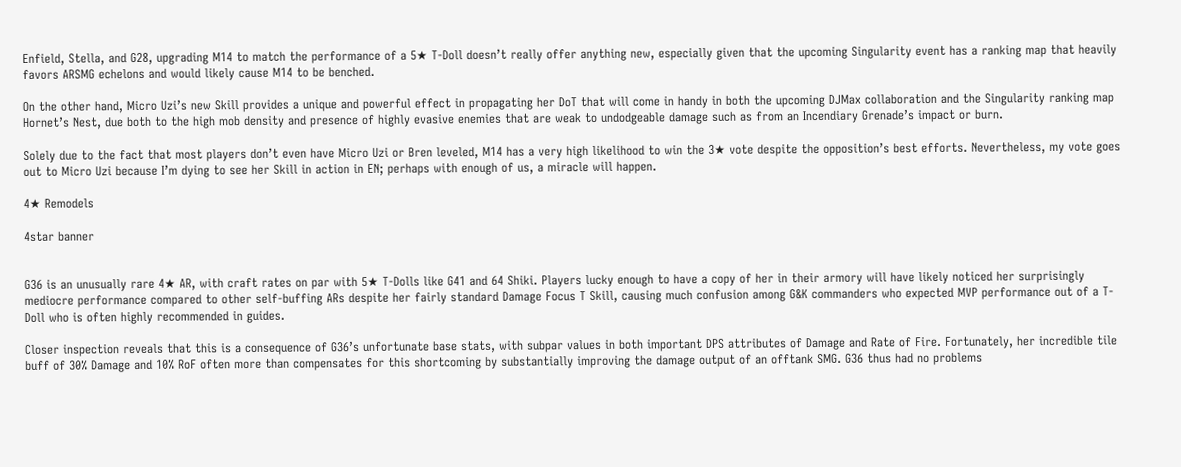Enfield, Stella, and G28, upgrading M14 to match the performance of a 5★ T-Doll doesn’t really offer anything new, especially given that the upcoming Singularity event has a ranking map that heavily favors ARSMG echelons and would likely cause M14 to be benched.

On the other hand, Micro Uzi’s new Skill provides a unique and powerful effect in propagating her DoT that will come in handy in both the upcoming DJMax collaboration and the Singularity ranking map Hornet’s Nest, due both to the high mob density and presence of highly evasive enemies that are weak to undodgeable damage such as from an Incendiary Grenade’s impact or burn.

Solely due to the fact that most players don’t even have Micro Uzi or Bren leveled, M14 has a very high likelihood to win the 3★ vote despite the opposition’s best efforts. Nevertheless, my vote goes out to Micro Uzi because I’m dying to see her Skill in action in EN; perhaps with enough of us, a miracle will happen.

4★ Remodels

4star banner


G36 is an unusually rare 4★ AR, with craft rates on par with 5★ T-Dolls like G41 and 64 Shiki. Players lucky enough to have a copy of her in their armory will have likely noticed her surprisingly mediocre performance compared to other self-buffing ARs despite her fairly standard Damage Focus T Skill, causing much confusion among G&K commanders who expected MVP performance out of a T-Doll who is often highly recommended in guides.

Closer inspection reveals that this is a consequence of G36’s unfortunate base stats, with subpar values in both important DPS attributes of Damage and Rate of Fire. Fortunately, her incredible tile buff of 30% Damage and 10% RoF often more than compensates for this shortcoming by substantially improving the damage output of an offtank SMG. G36 thus had no problems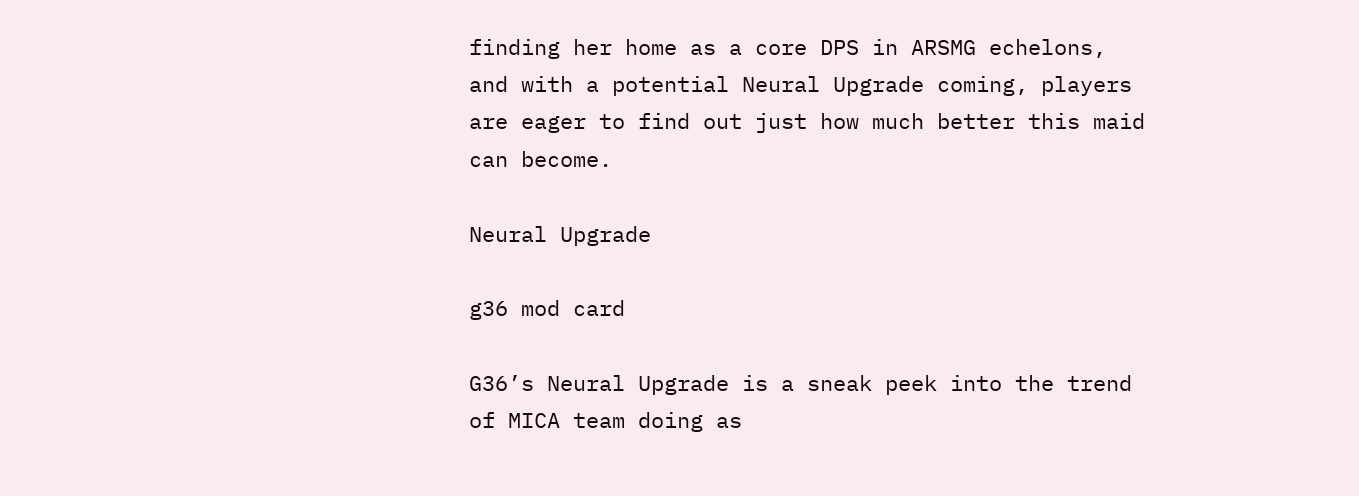finding her home as a core DPS in ARSMG echelons, and with a potential Neural Upgrade coming, players are eager to find out just how much better this maid can become.

Neural Upgrade

g36 mod card

G36’s Neural Upgrade is a sneak peek into the trend of MICA team doing as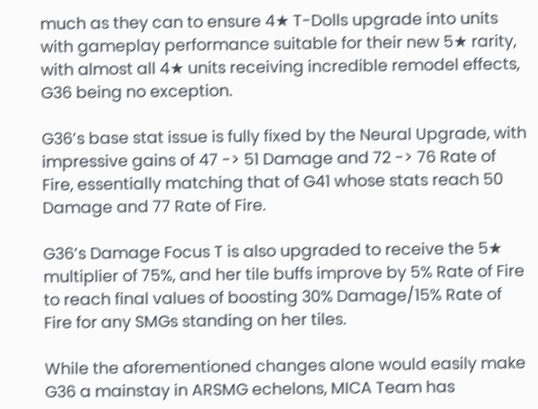much as they can to ensure 4★ T-Dolls upgrade into units with gameplay performance suitable for their new 5★ rarity, with almost all 4★ units receiving incredible remodel effects, G36 being no exception.

G36’s base stat issue is fully fixed by the Neural Upgrade, with impressive gains of 47 -> 51 Damage and 72 -> 76 Rate of Fire, essentially matching that of G41 whose stats reach 50 Damage and 77 Rate of Fire.

G36’s Damage Focus T is also upgraded to receive the 5★ multiplier of 75%, and her tile buffs improve by 5% Rate of Fire to reach final values of boosting 30% Damage/15% Rate of Fire for any SMGs standing on her tiles.

While the aforementioned changes alone would easily make G36 a mainstay in ARSMG echelons, MICA Team has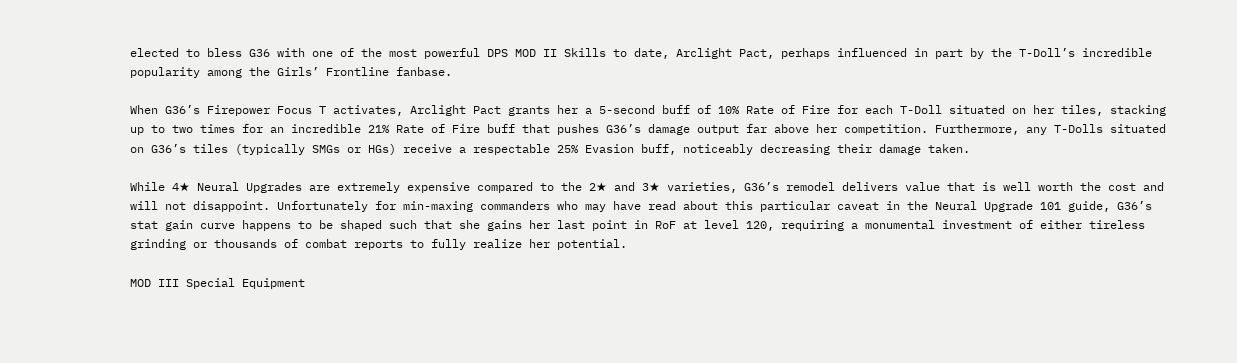elected to bless G36 with one of the most powerful DPS MOD II Skills to date, Arclight Pact, perhaps influenced in part by the T-Doll’s incredible popularity among the Girls’ Frontline fanbase.

When G36’s Firepower Focus T activates, Arclight Pact grants her a 5-second buff of 10% Rate of Fire for each T-Doll situated on her tiles, stacking up to two times for an incredible 21% Rate of Fire buff that pushes G36’s damage output far above her competition. Furthermore, any T-Dolls situated on G36’s tiles (typically SMGs or HGs) receive a respectable 25% Evasion buff, noticeably decreasing their damage taken.

While 4★ Neural Upgrades are extremely expensive compared to the 2★ and 3★ varieties, G36’s remodel delivers value that is well worth the cost and will not disappoint. Unfortunately for min-maxing commanders who may have read about this particular caveat in the Neural Upgrade 101 guide, G36’s stat gain curve happens to be shaped such that she gains her last point in RoF at level 120, requiring a monumental investment of either tireless grinding or thousands of combat reports to fully realize her potential.

MOD III Special Equipment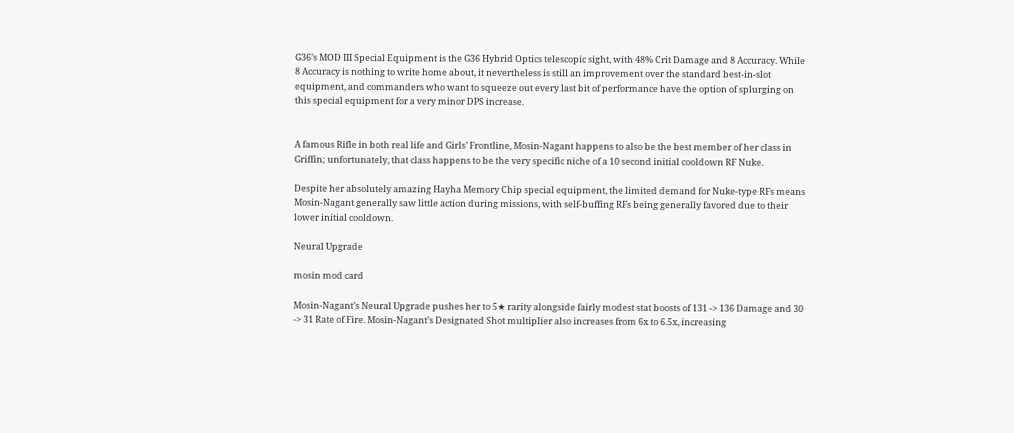G36’s MOD III Special Equipment is the G36 Hybrid Optics telescopic sight, with 48% Crit Damage and 8 Accuracy. While 8 Accuracy is nothing to write home about, it nevertheless is still an improvement over the standard best-in-slot equipment, and commanders who want to squeeze out every last bit of performance have the option of splurging on this special equipment for a very minor DPS increase.


A famous Rifle in both real life and Girls’ Frontline, Mosin-Nagant happens to also be the best member of her class in Griffin; unfortunately, that class happens to be the very specific niche of a 10 second initial cooldown RF Nuke.

Despite her absolutely amazing Hayha Memory Chip special equipment, the limited demand for Nuke-type RFs means Mosin-Nagant generally saw little action during missions, with self-buffing RFs being generally favored due to their lower initial cooldown.

Neural Upgrade

mosin mod card

Mosin-Nagant’s Neural Upgrade pushes her to 5★ rarity alongside fairly modest stat boosts of 131 -> 136 Damage and 30 -> 31 Rate of Fire. Mosin-Nagant’s Designated Shot multiplier also increases from 6x to 6.5x, increasing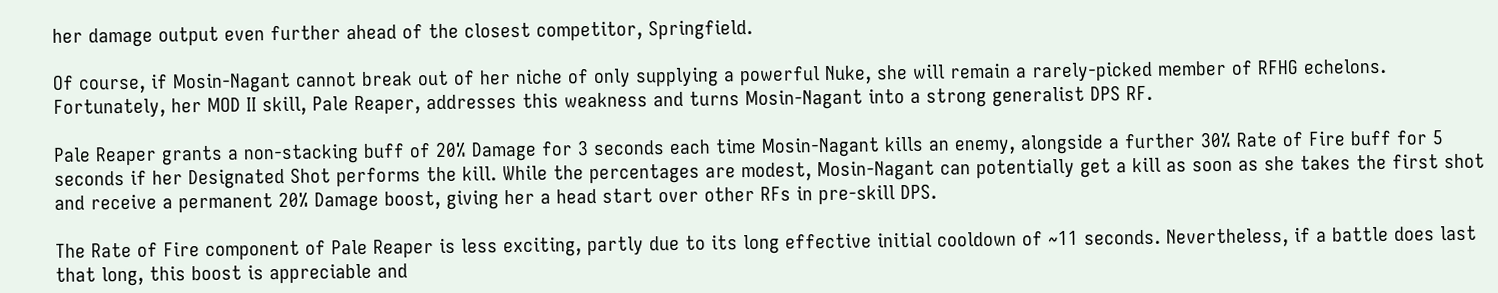her damage output even further ahead of the closest competitor, Springfield.

Of course, if Mosin-Nagant cannot break out of her niche of only supplying a powerful Nuke, she will remain a rarely-picked member of RFHG echelons. Fortunately, her MOD II skill, Pale Reaper, addresses this weakness and turns Mosin-Nagant into a strong generalist DPS RF.

Pale Reaper grants a non-stacking buff of 20% Damage for 3 seconds each time Mosin-Nagant kills an enemy, alongside a further 30% Rate of Fire buff for 5 seconds if her Designated Shot performs the kill. While the percentages are modest, Mosin-Nagant can potentially get a kill as soon as she takes the first shot and receive a permanent 20% Damage boost, giving her a head start over other RFs in pre-skill DPS.

The Rate of Fire component of Pale Reaper is less exciting, partly due to its long effective initial cooldown of ~11 seconds. Nevertheless, if a battle does last that long, this boost is appreciable and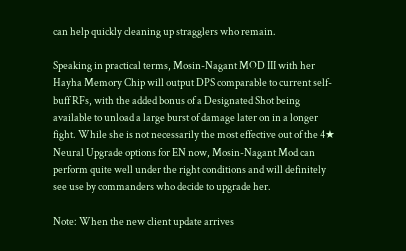can help quickly cleaning up stragglers who remain.

Speaking in practical terms, Mosin-Nagant MOD III with her Hayha Memory Chip will output DPS comparable to current self-buff RFs, with the added bonus of a Designated Shot being available to unload a large burst of damage later on in a longer fight. While she is not necessarily the most effective out of the 4★ Neural Upgrade options for EN now, Mosin-Nagant Mod can perform quite well under the right conditions and will definitely see use by commanders who decide to upgrade her.

Note: When the new client update arrives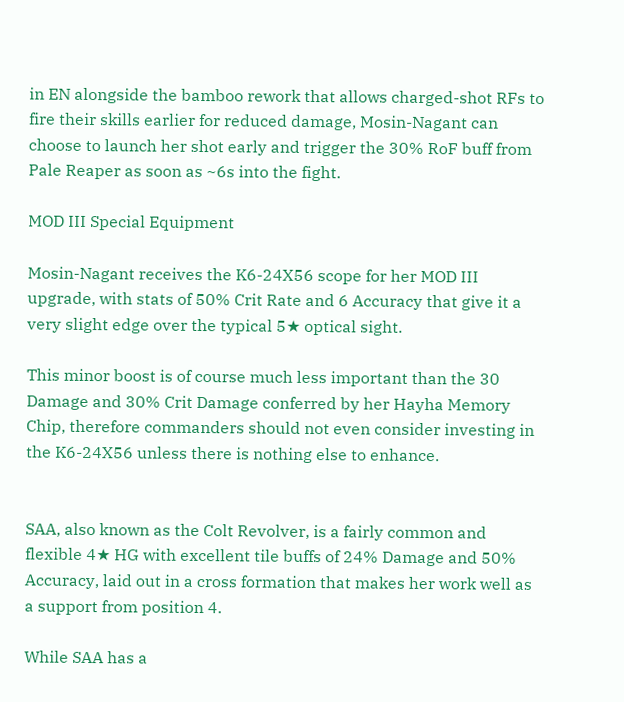in EN alongside the bamboo rework that allows charged-shot RFs to fire their skills earlier for reduced damage, Mosin-Nagant can choose to launch her shot early and trigger the 30% RoF buff from Pale Reaper as soon as ~6s into the fight.

MOD III Special Equipment

Mosin-Nagant receives the K6-24X56 scope for her MOD III upgrade, with stats of 50% Crit Rate and 6 Accuracy that give it a very slight edge over the typical 5★ optical sight.

This minor boost is of course much less important than the 30 Damage and 30% Crit Damage conferred by her Hayha Memory Chip, therefore commanders should not even consider investing in the K6-24X56 unless there is nothing else to enhance.


SAA, also known as the Colt Revolver, is a fairly common and flexible 4★ HG with excellent tile buffs of 24% Damage and 50% Accuracy, laid out in a cross formation that makes her work well as a support from position 4.

While SAA has a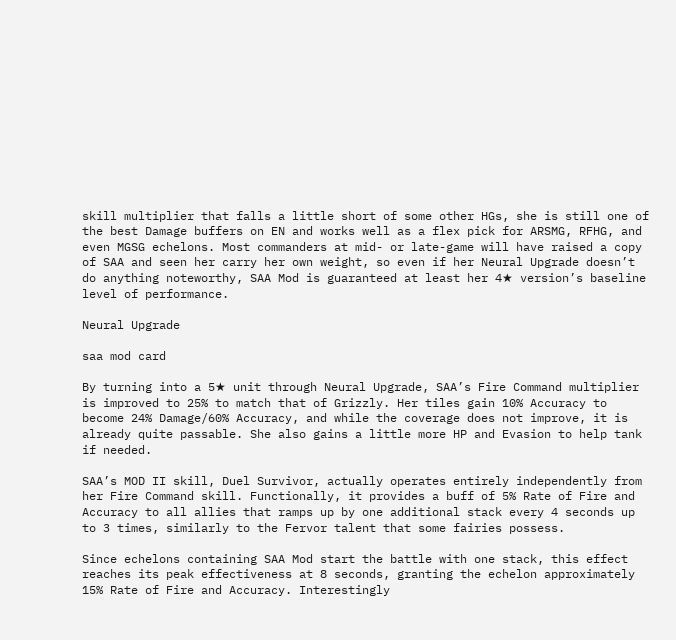skill multiplier that falls a little short of some other HGs, she is still one of the best Damage buffers on EN and works well as a flex pick for ARSMG, RFHG, and even MGSG echelons. Most commanders at mid- or late-game will have raised a copy of SAA and seen her carry her own weight, so even if her Neural Upgrade doesn’t do anything noteworthy, SAA Mod is guaranteed at least her 4★ version’s baseline level of performance.

Neural Upgrade

saa mod card

By turning into a 5★ unit through Neural Upgrade, SAA’s Fire Command multiplier is improved to 25% to match that of Grizzly. Her tiles gain 10% Accuracy to become 24% Damage/60% Accuracy, and while the coverage does not improve, it is already quite passable. She also gains a little more HP and Evasion to help tank if needed.

SAA’s MOD II skill, Duel Survivor, actually operates entirely independently from her Fire Command skill. Functionally, it provides a buff of 5% Rate of Fire and Accuracy to all allies that ramps up by one additional stack every 4 seconds up to 3 times, similarly to the Fervor talent that some fairies possess.

Since echelons containing SAA Mod start the battle with one stack, this effect reaches its peak effectiveness at 8 seconds, granting the echelon approximately 15% Rate of Fire and Accuracy. Interestingly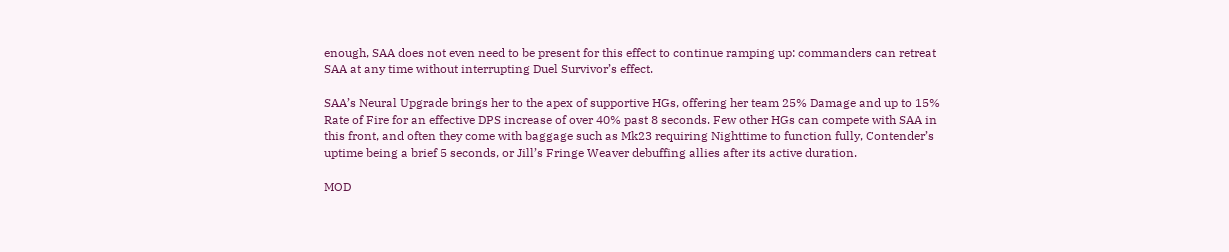enough, SAA does not even need to be present for this effect to continue ramping up: commanders can retreat SAA at any time without interrupting Duel Survivor’s effect.

SAA’s Neural Upgrade brings her to the apex of supportive HGs, offering her team 25% Damage and up to 15% Rate of Fire for an effective DPS increase of over 40% past 8 seconds. Few other HGs can compete with SAA in this front, and often they come with baggage such as Mk23 requiring Nighttime to function fully, Contender’s uptime being a brief 5 seconds, or Jill’s Fringe Weaver debuffing allies after its active duration.

MOD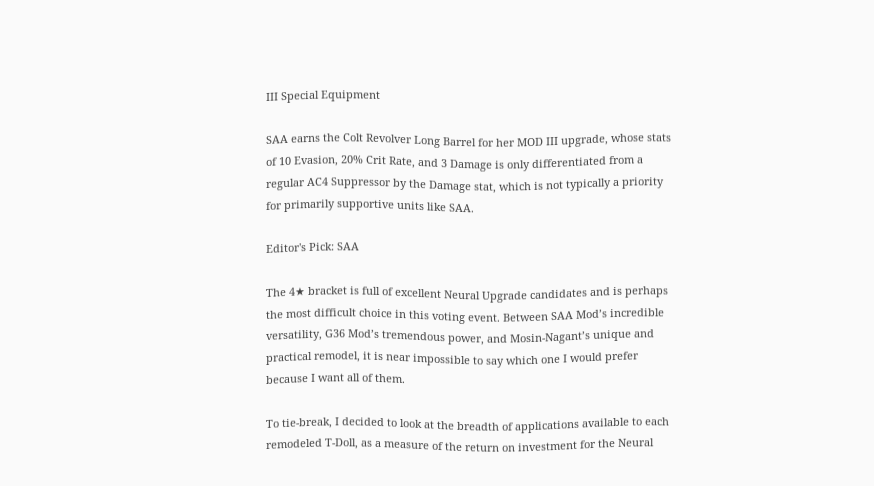III Special Equipment

SAA earns the Colt Revolver Long Barrel for her MOD III upgrade, whose stats of 10 Evasion, 20% Crit Rate, and 3 Damage is only differentiated from a regular AC4 Suppressor by the Damage stat, which is not typically a priority for primarily supportive units like SAA.

Editor's Pick: SAA

The 4★ bracket is full of excellent Neural Upgrade candidates and is perhaps the most difficult choice in this voting event. Between SAA Mod’s incredible versatility, G36 Mod’s tremendous power, and Mosin-Nagant’s unique and practical remodel, it is near impossible to say which one I would prefer because I want all of them.

To tie-break, I decided to look at the breadth of applications available to each remodeled T-Doll, as a measure of the return on investment for the Neural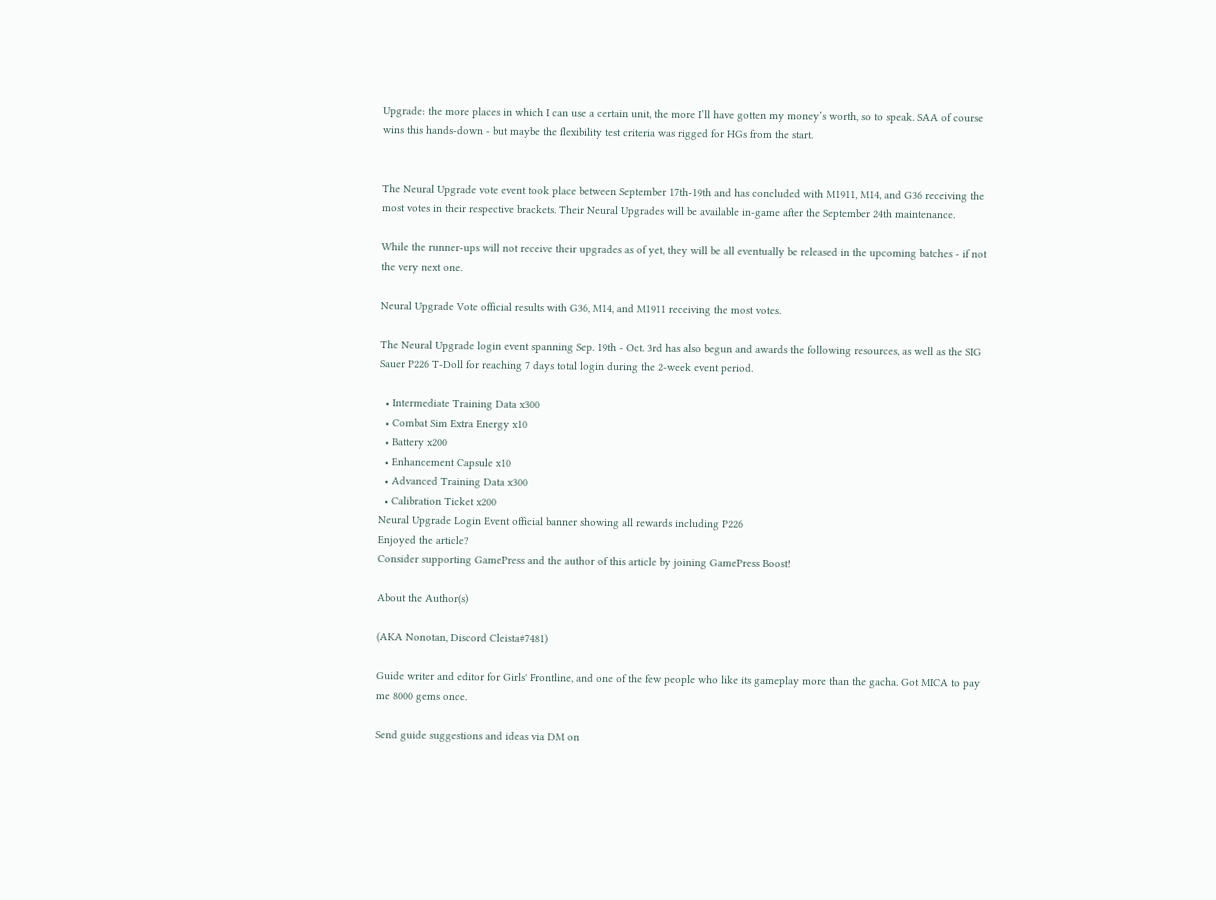Upgrade: the more places in which I can use a certain unit, the more I’ll have gotten my money’s worth, so to speak. SAA of course wins this hands-down - but maybe the flexibility test criteria was rigged for HGs from the start.


The Neural Upgrade vote event took place between September 17th-19th and has concluded with M1911, M14, and G36 receiving the most votes in their respective brackets. Their Neural Upgrades will be available in-game after the September 24th maintenance.

While the runner-ups will not receive their upgrades as of yet, they will be all eventually be released in the upcoming batches - if not the very next one.

Neural Upgrade Vote official results with G36, M14, and M1911 receiving the most votes.

The Neural Upgrade login event spanning Sep. 19th - Oct. 3rd has also begun and awards the following resources, as well as the SIG Sauer P226 T-Doll for reaching 7 days total login during the 2-week event period.

  • Intermediate Training Data x300
  • Combat Sim Extra Energy x10
  • Battery x200
  • Enhancement Capsule x10
  • Advanced Training Data x300
  • Calibration Ticket x200
Neural Upgrade Login Event official banner showing all rewards including P226
Enjoyed the article?
Consider supporting GamePress and the author of this article by joining GamePress Boost!

About the Author(s)

(AKA Nonotan, Discord Cleista#7481)

Guide writer and editor for Girls' Frontline, and one of the few people who like its gameplay more than the gacha. Got MICA to pay me 8000 gems once.

Send guide suggestions and ideas via DM on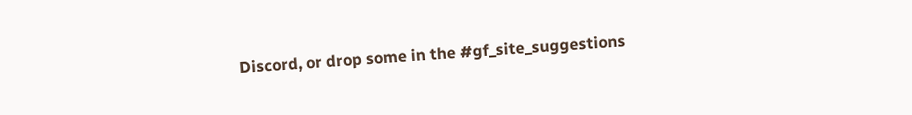Discord, or drop some in the #gf_site_suggestions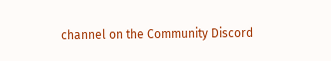channel on the Community Discord